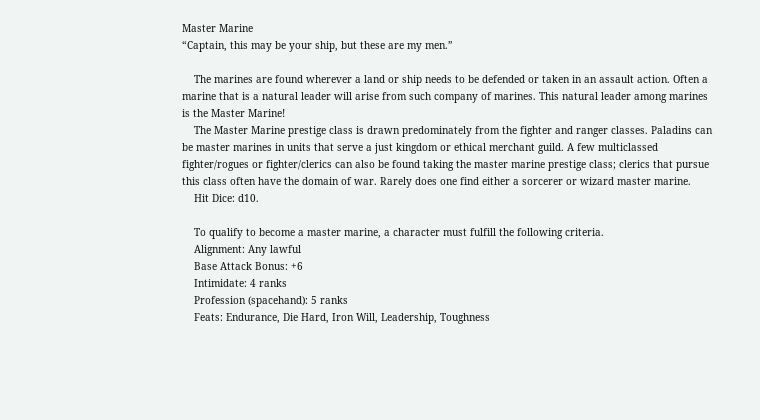Master Marine
“Captain, this may be your ship, but these are my men.”

    The marines are found wherever a land or ship needs to be defended or taken in an assault action. Often a marine that is a natural leader will arise from such company of marines. This natural leader among marines is the Master Marine!
    The Master Marine prestige class is drawn predominately from the fighter and ranger classes. Paladins can be master marines in units that serve a just kingdom or ethical merchant guild. A few multiclassed fighter/rogues or fighter/clerics can also be found taking the master marine prestige class; clerics that pursue this class often have the domain of war. Rarely does one find either a sorcerer or wizard master marine.
    Hit Dice: d10.

    To qualify to become a master marine, a character must fulfill the following criteria.
    Alignment: Any lawful
    Base Attack Bonus: +6
    Intimidate: 4 ranks
    Profession (spacehand): 5 ranks
    Feats: Endurance, Die Hard, Iron Will, Leadership, Toughness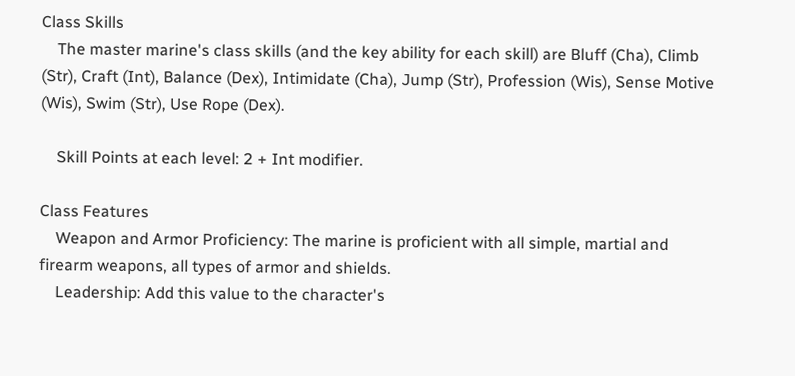Class Skills
    The master marine's class skills (and the key ability for each skill) are Bluff (Cha), Climb (Str), Craft (Int), Balance (Dex), Intimidate (Cha), Jump (Str), Profession (Wis), Sense Motive (Wis), Swim (Str), Use Rope (Dex).

    Skill Points at each level: 2 + Int modifier.

Class Features
    Weapon and Armor Proficiency: The marine is proficient with all simple, martial and firearm weapons, all types of armor and shields.
    Leadership: Add this value to the character's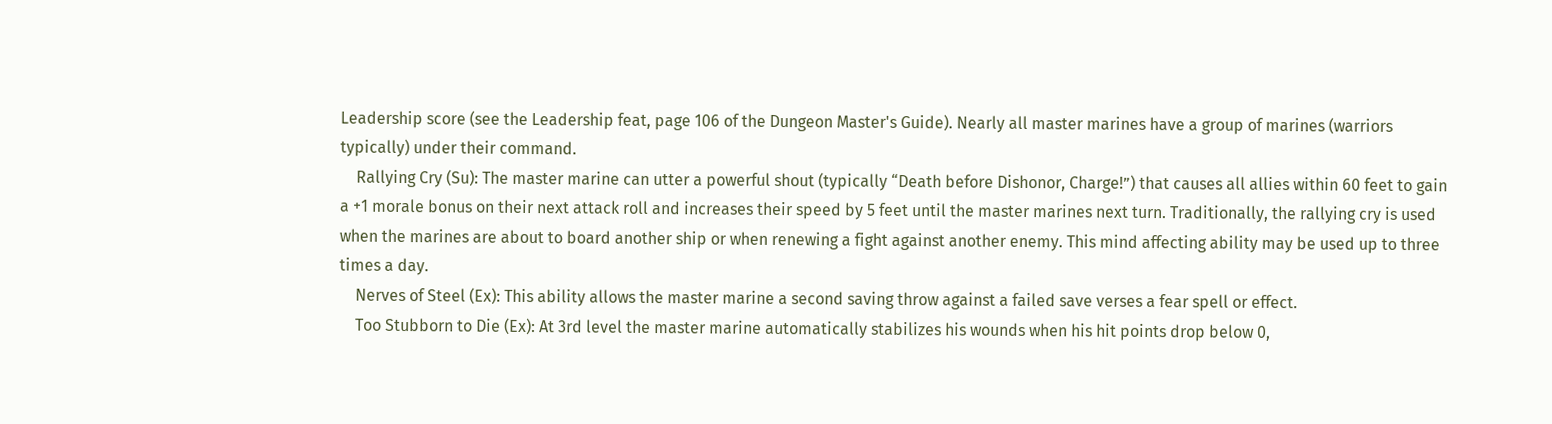Leadership score (see the Leadership feat, page 106 of the Dungeon Master's Guide). Nearly all master marines have a group of marines (warriors typically) under their command.
    Rallying Cry (Su): The master marine can utter a powerful shout (typically “Death before Dishonor, Charge!”) that causes all allies within 60 feet to gain a +1 morale bonus on their next attack roll and increases their speed by 5 feet until the master marines next turn. Traditionally, the rallying cry is used when the marines are about to board another ship or when renewing a fight against another enemy. This mind affecting ability may be used up to three times a day.
    Nerves of Steel (Ex): This ability allows the master marine a second saving throw against a failed save verses a fear spell or effect.
    Too Stubborn to Die (Ex): At 3rd level the master marine automatically stabilizes his wounds when his hit points drop below 0,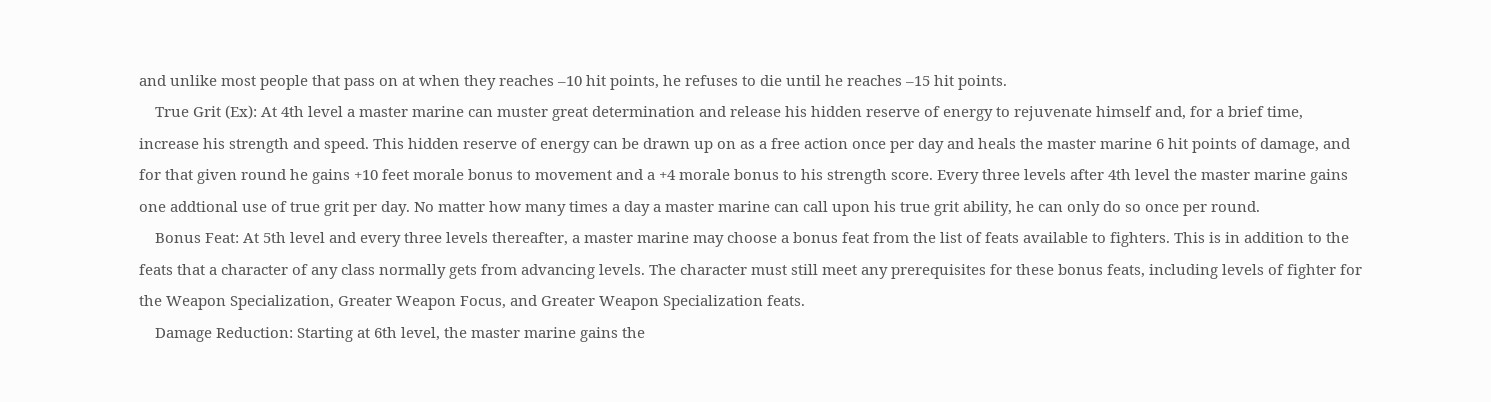and unlike most people that pass on at when they reaches –10 hit points, he refuses to die until he reaches –15 hit points.
    True Grit (Ex): At 4th level a master marine can muster great determination and release his hidden reserve of energy to rejuvenate himself and, for a brief time, increase his strength and speed. This hidden reserve of energy can be drawn up on as a free action once per day and heals the master marine 6 hit points of damage, and for that given round he gains +10 feet morale bonus to movement and a +4 morale bonus to his strength score. Every three levels after 4th level the master marine gains one addtional use of true grit per day. No matter how many times a day a master marine can call upon his true grit ability, he can only do so once per round.
    Bonus Feat: At 5th level and every three levels thereafter, a master marine may choose a bonus feat from the list of feats available to fighters. This is in addition to the feats that a character of any class normally gets from advancing levels. The character must still meet any prerequisites for these bonus feats, including levels of fighter for the Weapon Specialization, Greater Weapon Focus, and Greater Weapon Specialization feats.
    Damage Reduction: Starting at 6th level, the master marine gains the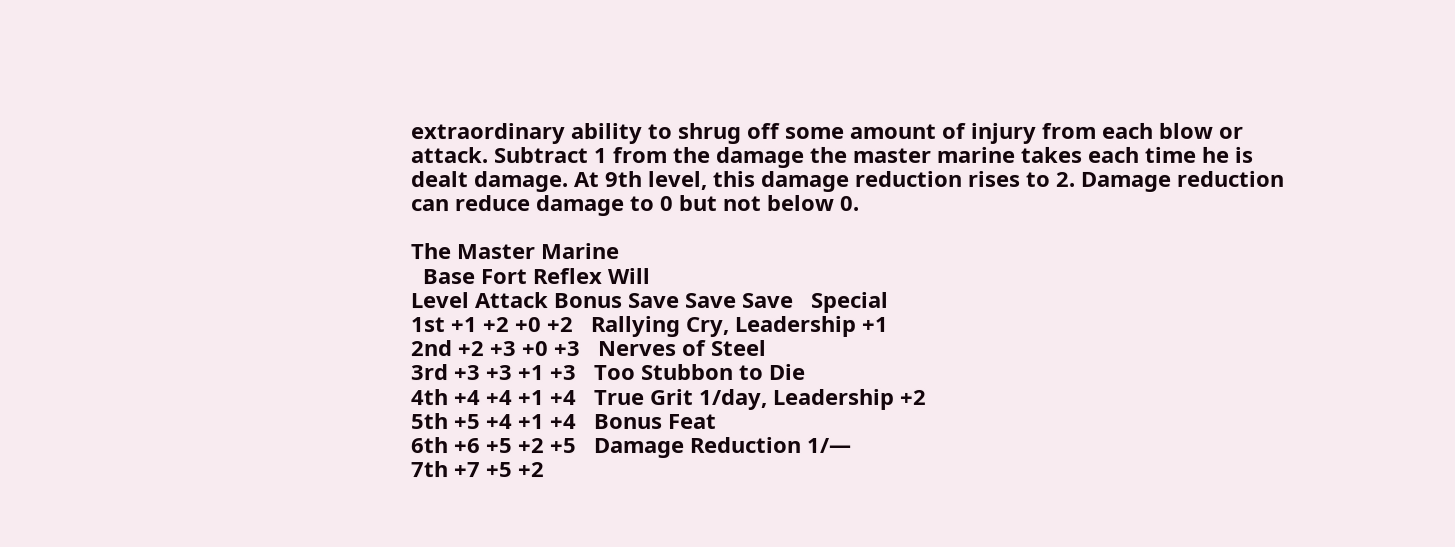extraordinary ability to shrug off some amount of injury from each blow or attack. Subtract 1 from the damage the master marine takes each time he is dealt damage. At 9th level, this damage reduction rises to 2. Damage reduction can reduce damage to 0 but not below 0.

The Master Marine
  Base Fort Reflex Will
Level Attack Bonus Save Save Save   Special
1st +1 +2 +0 +2   Rallying Cry, Leadership +1
2nd +2 +3 +0 +3   Nerves of Steel
3rd +3 +3 +1 +3   Too Stubbon to Die
4th +4 +4 +1 +4   True Grit 1/day, Leadership +2
5th +5 +4 +1 +4   Bonus Feat
6th +6 +5 +2 +5   Damage Reduction 1/—
7th +7 +5 +2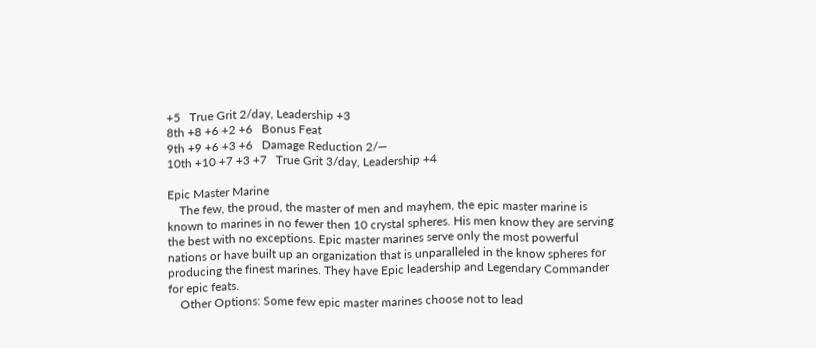+5   True Grit 2/day, Leadership +3
8th +8 +6 +2 +6   Bonus Feat
9th +9 +6 +3 +6   Damage Reduction 2/—
10th +10 +7 +3 +7   True Grit 3/day, Leadership +4

Epic Master Marine
    The few, the proud, the master of men and mayhem, the epic master marine is known to marines in no fewer then 10 crystal spheres. His men know they are serving the best with no exceptions. Epic master marines serve only the most powerful nations or have built up an organization that is unparalleled in the know spheres for producing the finest marines. They have Epic leadership and Legendary Commander for epic feats.
    Other Options: Some few epic master marines choose not to lead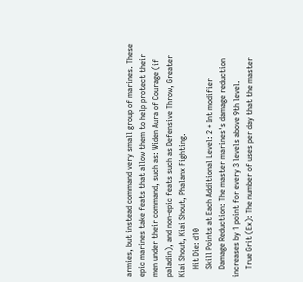armies, but instead command very small group of marines. These epic marines take feats that allow them to help protect their men under their command, such as: Widen Aura of Courage (if paladin), and non-epic feats such as Defensive Throw, Greater Kiai Shout, Kiai Shout, Phalanx Fighting.
    Hit Die: d10
    Skill Points at Each Additional Level: 2 + Int modifier
    Damage Reduction: The master marines's damage reduction increases by 1 point for every 3 levels above 9th level.
    True Grit (Ex): The number of uses per day that the master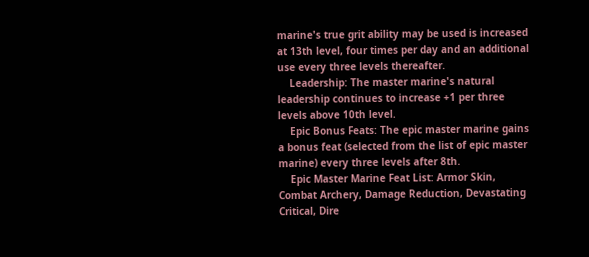marine's true grit ability may be used is increased at 13th level, four times per day and an additional use every three levels thereafter.
    Leadership: The master marine's natural leadership continues to increase +1 per three levels above 10th level.
    Epic Bonus Feats: The epic master marine gains a bonus feat (selected from the list of epic master marine) every three levels after 8th.
    Epic Master Marine Feat List: Armor Skin, Combat Archery, Damage Reduction, Devastating Critical, Dire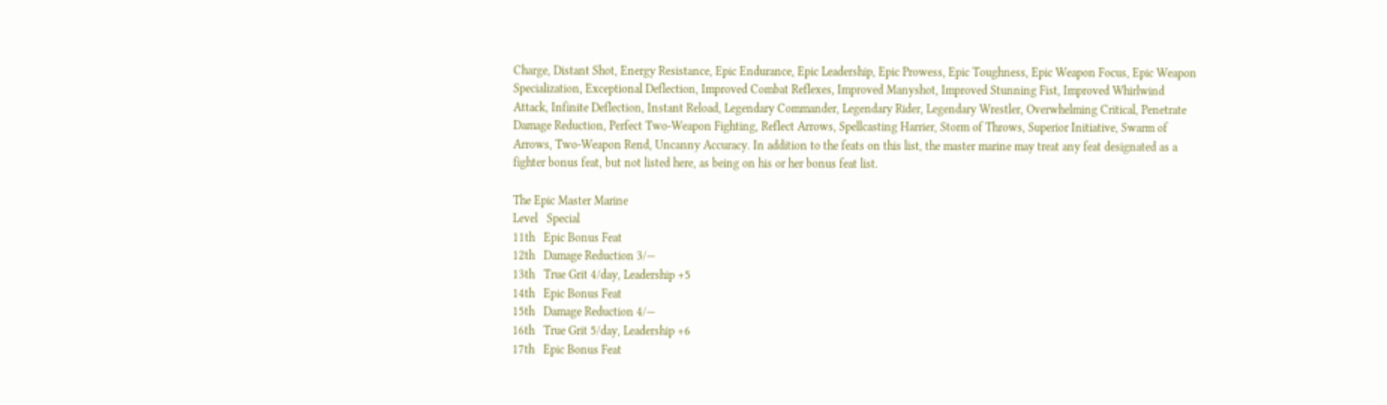Charge, Distant Shot, Energy Resistance, Epic Endurance, Epic Leadership, Epic Prowess, Epic Toughness, Epic Weapon Focus, Epic Weapon Specialization, Exceptional Deflection, Improved Combat Reflexes, Improved Manyshot, Improved Stunning Fist, Improved Whirlwind Attack, Infinite Deflection, Instant Reload, Legendary Commander, Legendary Rider, Legendary Wrestler, Overwhelming Critical, Penetrate Damage Reduction, Perfect Two-Weapon Fighting, Reflect Arrows, Spellcasting Harrier, Storm of Throws, Superior Initiative, Swarm of Arrows, Two-Weapon Rend, Uncanny Accuracy. In addition to the feats on this list, the master marine may treat any feat designated as a fighter bonus feat, but not listed here, as being on his or her bonus feat list.

The Epic Master Marine
Level   Special
11th   Epic Bonus Feat
12th   Damage Reduction 3/—
13th   True Grit 4/day, Leadership +5
14th   Epic Bonus Feat
15th   Damage Reduction 4/—
16th   True Grit 5/day, Leadership +6
17th   Epic Bonus Feat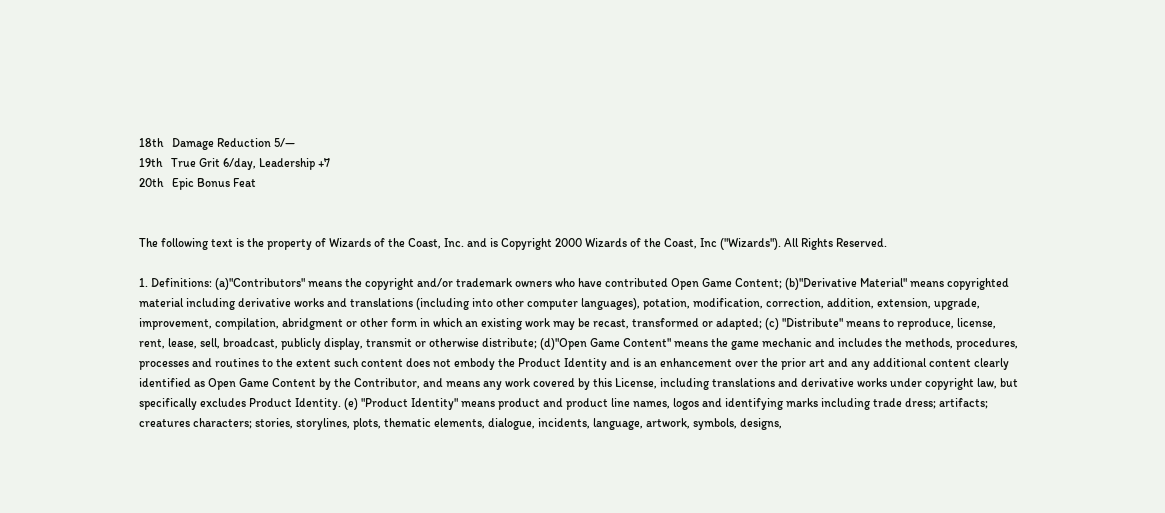18th   Damage Reduction 5/—
19th   True Grit 6/day, Leadership +7
20th   Epic Bonus Feat


The following text is the property of Wizards of the Coast, Inc. and is Copyright 2000 Wizards of the Coast, Inc ("Wizards"). All Rights Reserved.

1. Definitions: (a)"Contributors" means the copyright and/or trademark owners who have contributed Open Game Content; (b)"Derivative Material" means copyrighted material including derivative works and translations (including into other computer languages), potation, modification, correction, addition, extension, upgrade, improvement, compilation, abridgment or other form in which an existing work may be recast, transformed or adapted; (c) "Distribute" means to reproduce, license, rent, lease, sell, broadcast, publicly display, transmit or otherwise distribute; (d)"Open Game Content" means the game mechanic and includes the methods, procedures, processes and routines to the extent such content does not embody the Product Identity and is an enhancement over the prior art and any additional content clearly identified as Open Game Content by the Contributor, and means any work covered by this License, including translations and derivative works under copyright law, but specifically excludes Product Identity. (e) "Product Identity" means product and product line names, logos and identifying marks including trade dress; artifacts; creatures characters; stories, storylines, plots, thematic elements, dialogue, incidents, language, artwork, symbols, designs,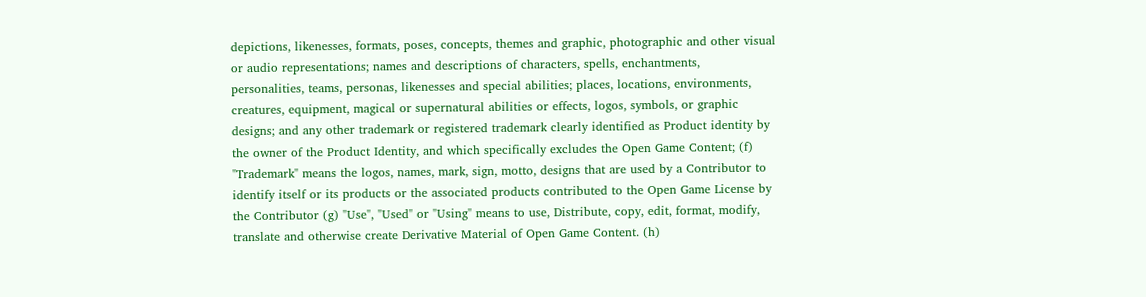depictions, likenesses, formats, poses, concepts, themes and graphic, photographic and other visual or audio representations; names and descriptions of characters, spells, enchantments, personalities, teams, personas, likenesses and special abilities; places, locations, environments, creatures, equipment, magical or supernatural abilities or effects, logos, symbols, or graphic designs; and any other trademark or registered trademark clearly identified as Product identity by the owner of the Product Identity, and which specifically excludes the Open Game Content; (f) "Trademark" means the logos, names, mark, sign, motto, designs that are used by a Contributor to identify itself or its products or the associated products contributed to the Open Game License by the Contributor (g) "Use", "Used" or "Using" means to use, Distribute, copy, edit, format, modify, translate and otherwise create Derivative Material of Open Game Content. (h)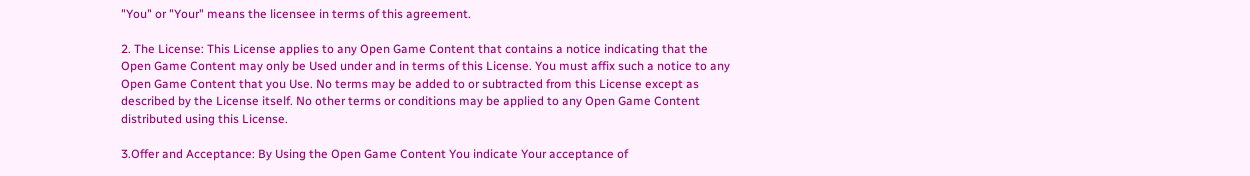"You" or "Your" means the licensee in terms of this agreement.

2. The License: This License applies to any Open Game Content that contains a notice indicating that the Open Game Content may only be Used under and in terms of this License. You must affix such a notice to any Open Game Content that you Use. No terms may be added to or subtracted from this License except as described by the License itself. No other terms or conditions may be applied to any Open Game Content distributed using this License.

3.Offer and Acceptance: By Using the Open Game Content You indicate Your acceptance of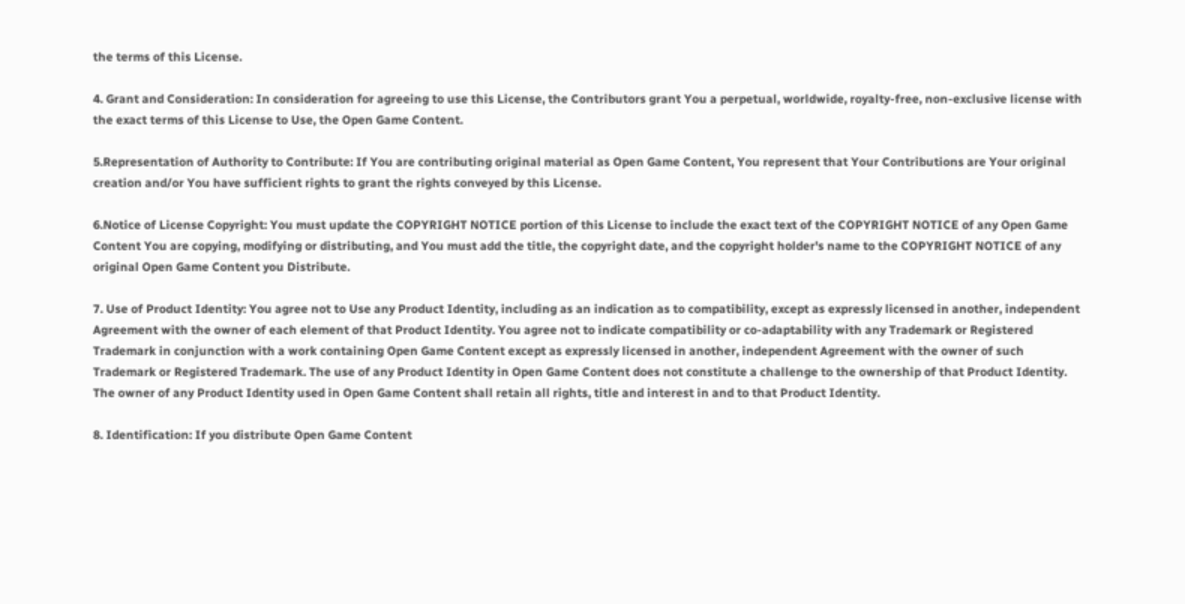the terms of this License.

4. Grant and Consideration: In consideration for agreeing to use this License, the Contributors grant You a perpetual, worldwide, royalty-free, non-exclusive license with the exact terms of this License to Use, the Open Game Content.

5.Representation of Authority to Contribute: If You are contributing original material as Open Game Content, You represent that Your Contributions are Your original creation and/or You have sufficient rights to grant the rights conveyed by this License.

6.Notice of License Copyright: You must update the COPYRIGHT NOTICE portion of this License to include the exact text of the COPYRIGHT NOTICE of any Open Game Content You are copying, modifying or distributing, and You must add the title, the copyright date, and the copyright holder's name to the COPYRIGHT NOTICE of any original Open Game Content you Distribute.

7. Use of Product Identity: You agree not to Use any Product Identity, including as an indication as to compatibility, except as expressly licensed in another, independent Agreement with the owner of each element of that Product Identity. You agree not to indicate compatibility or co-adaptability with any Trademark or Registered Trademark in conjunction with a work containing Open Game Content except as expressly licensed in another, independent Agreement with the owner of such Trademark or Registered Trademark. The use of any Product Identity in Open Game Content does not constitute a challenge to the ownership of that Product Identity. The owner of any Product Identity used in Open Game Content shall retain all rights, title and interest in and to that Product Identity.

8. Identification: If you distribute Open Game Content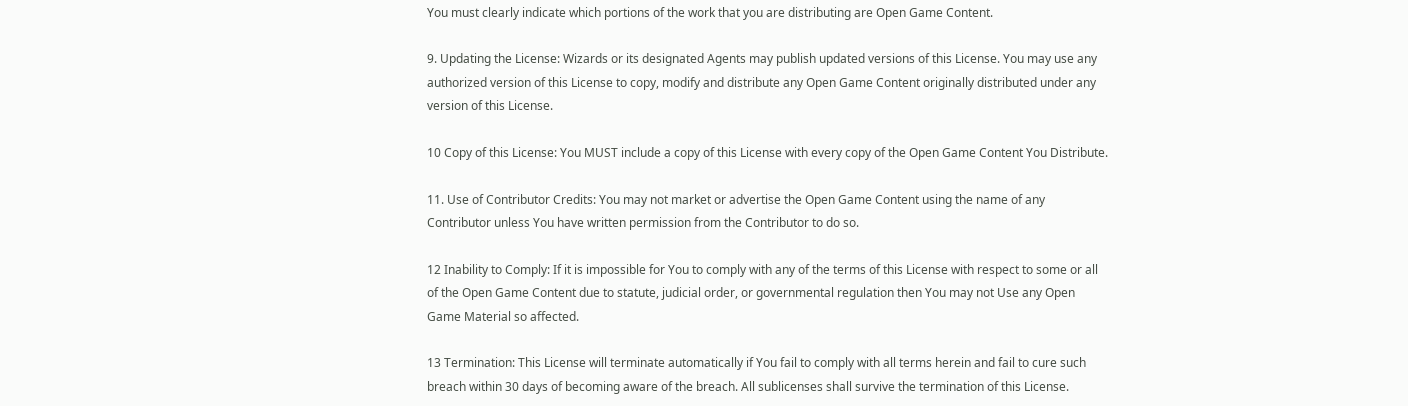You must clearly indicate which portions of the work that you are distributing are Open Game Content.

9. Updating the License: Wizards or its designated Agents may publish updated versions of this License. You may use any authorized version of this License to copy, modify and distribute any Open Game Content originally distributed under any version of this License.

10 Copy of this License: You MUST include a copy of this License with every copy of the Open Game Content You Distribute.

11. Use of Contributor Credits: You may not market or advertise the Open Game Content using the name of any Contributor unless You have written permission from the Contributor to do so.

12 Inability to Comply: If it is impossible for You to comply with any of the terms of this License with respect to some or all of the Open Game Content due to statute, judicial order, or governmental regulation then You may not Use any Open Game Material so affected.

13 Termination: This License will terminate automatically if You fail to comply with all terms herein and fail to cure such breach within 30 days of becoming aware of the breach. All sublicenses shall survive the termination of this License.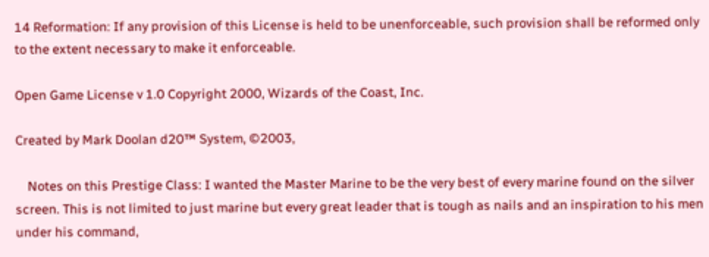14 Reformation: If any provision of this License is held to be unenforceable, such provision shall be reformed only to the extent necessary to make it enforceable.

Open Game License v 1.0 Copyright 2000, Wizards of the Coast, Inc.

Created by Mark Doolan d20™ System, ©2003,

    Notes on this Prestige Class: I wanted the Master Marine to be the very best of every marine found on the silver screen. This is not limited to just marine but every great leader that is tough as nails and an inspiration to his men under his command,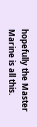hopefully the Master Marine is all this.